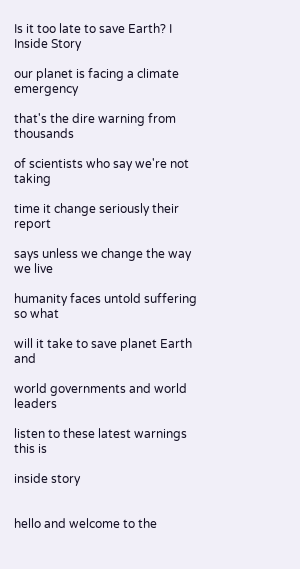Is it too late to save Earth? I Inside Story

our planet is facing a climate emergency

that's the dire warning from thousands

of scientists who say we're not taking

time it change seriously their report

says unless we change the way we live

humanity faces untold suffering so what

will it take to save planet Earth and

world governments and world leaders

listen to these latest warnings this is

inside story


hello and welcome to the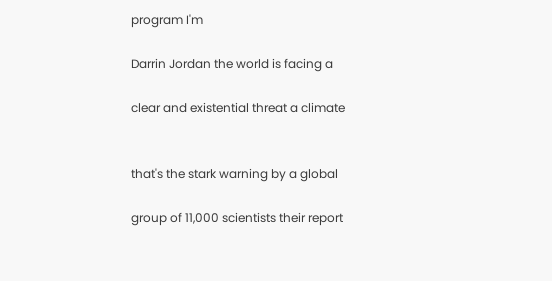program I'm

Darrin Jordan the world is facing a

clear and existential threat a climate


that's the stark warning by a global

group of 11,000 scientists their report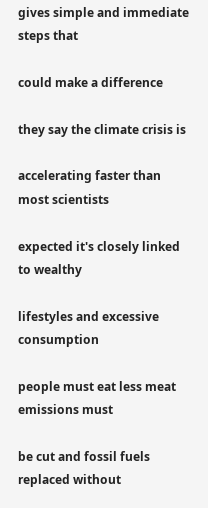gives simple and immediate steps that

could make a difference

they say the climate crisis is

accelerating faster than most scientists

expected it's closely linked to wealthy

lifestyles and excessive consumption

people must eat less meat emissions must

be cut and fossil fuels replaced without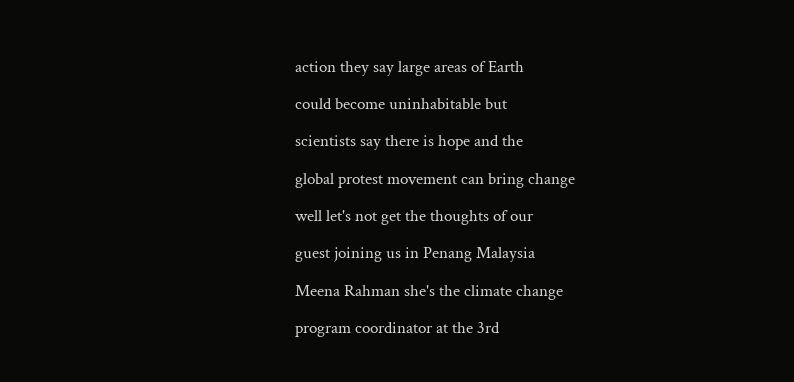action they say large areas of Earth

could become uninhabitable but

scientists say there is hope and the

global protest movement can bring change

well let's not get the thoughts of our

guest joining us in Penang Malaysia

Meena Rahman she's the climate change

program coordinator at the 3rd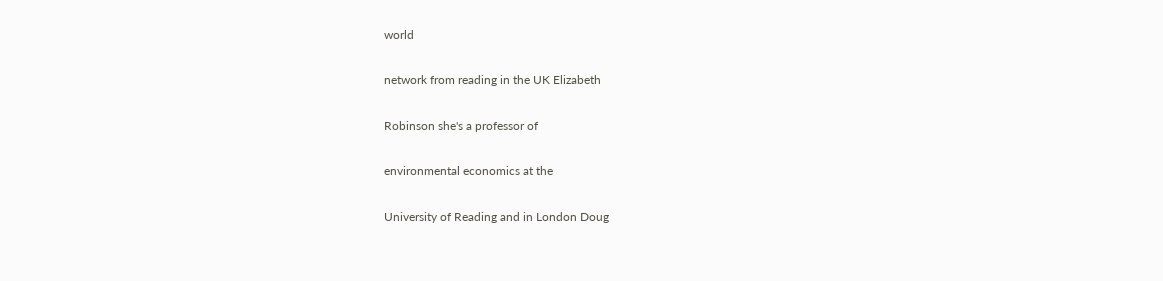world

network from reading in the UK Elizabeth

Robinson she's a professor of

environmental economics at the

University of Reading and in London Doug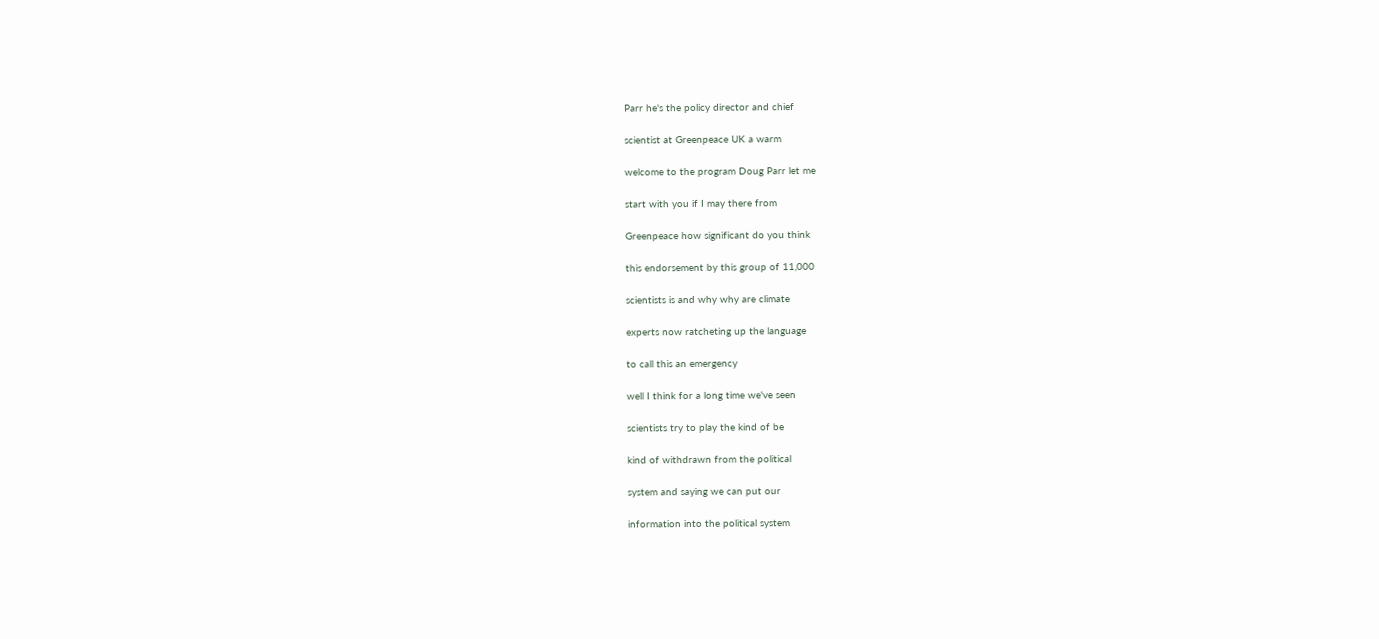Parr he's the policy director and chief

scientist at Greenpeace UK a warm

welcome to the program Doug Parr let me

start with you if I may there from

Greenpeace how significant do you think

this endorsement by this group of 11,000

scientists is and why why are climate

experts now ratcheting up the language

to call this an emergency

well I think for a long time we've seen

scientists try to play the kind of be

kind of withdrawn from the political

system and saying we can put our

information into the political system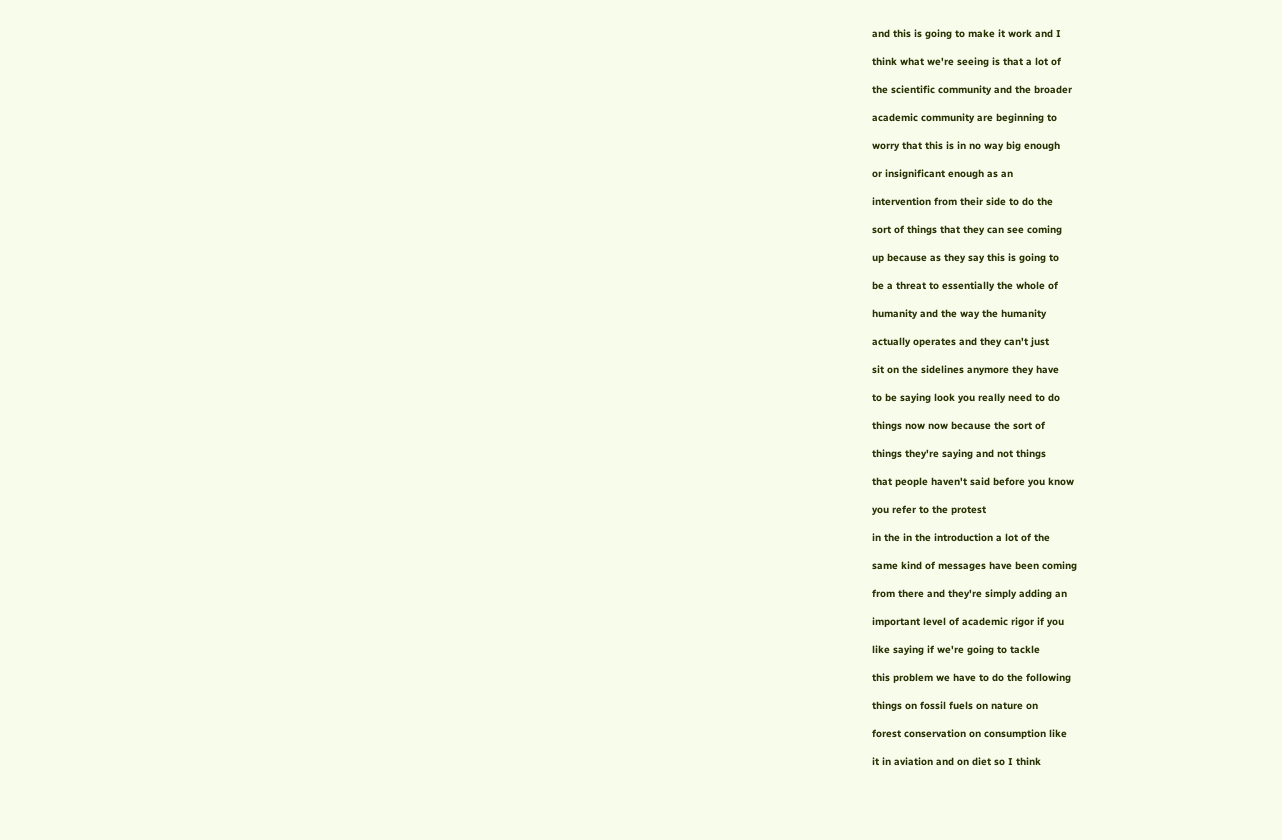and this is going to make it work and I

think what we're seeing is that a lot of

the scientific community and the broader

academic community are beginning to

worry that this is in no way big enough

or insignificant enough as an

intervention from their side to do the

sort of things that they can see coming

up because as they say this is going to

be a threat to essentially the whole of

humanity and the way the humanity

actually operates and they can't just

sit on the sidelines anymore they have

to be saying look you really need to do

things now now because the sort of

things they're saying and not things

that people haven't said before you know

you refer to the protest

in the in the introduction a lot of the

same kind of messages have been coming

from there and they're simply adding an

important level of academic rigor if you

like saying if we're going to tackle

this problem we have to do the following

things on fossil fuels on nature on

forest conservation on consumption like

it in aviation and on diet so I think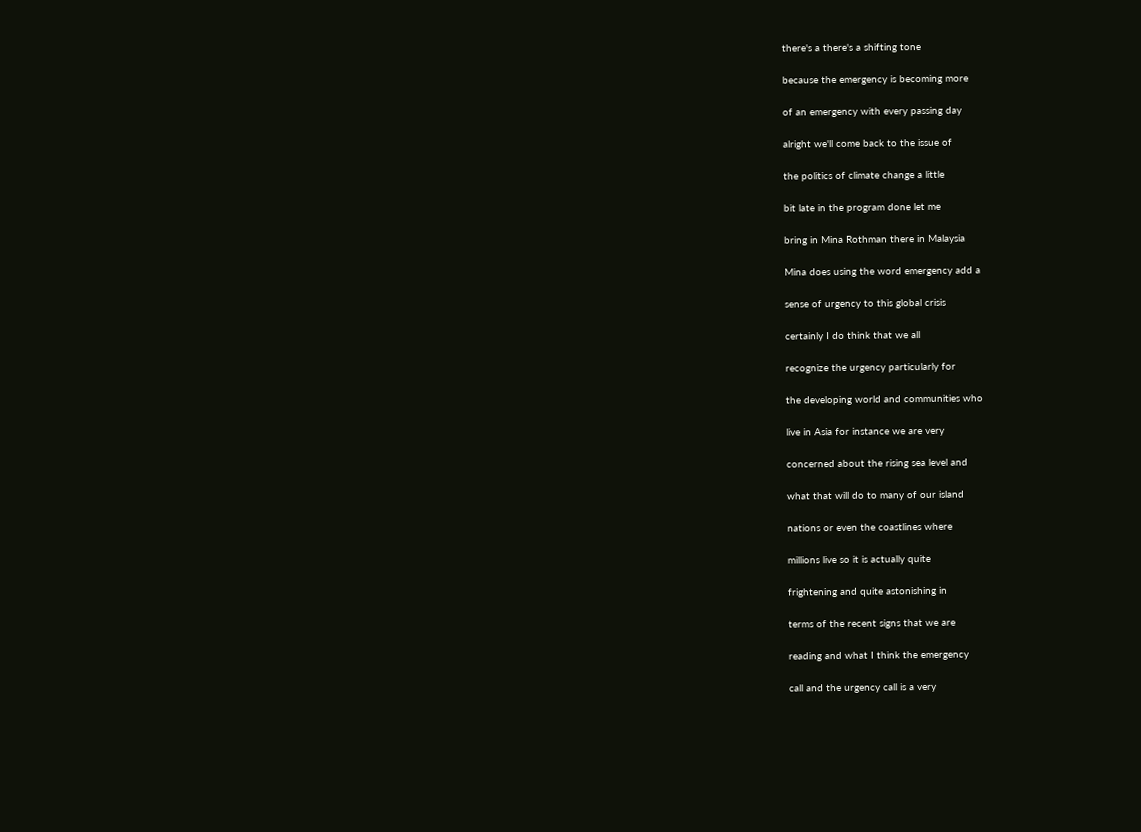there's a there's a shifting tone

because the emergency is becoming more

of an emergency with every passing day

alright we'll come back to the issue of

the politics of climate change a little

bit late in the program done let me

bring in Mina Rothman there in Malaysia

Mina does using the word emergency add a

sense of urgency to this global crisis

certainly I do think that we all

recognize the urgency particularly for

the developing world and communities who

live in Asia for instance we are very

concerned about the rising sea level and

what that will do to many of our island

nations or even the coastlines where

millions live so it is actually quite

frightening and quite astonishing in

terms of the recent signs that we are

reading and what I think the emergency

call and the urgency call is a very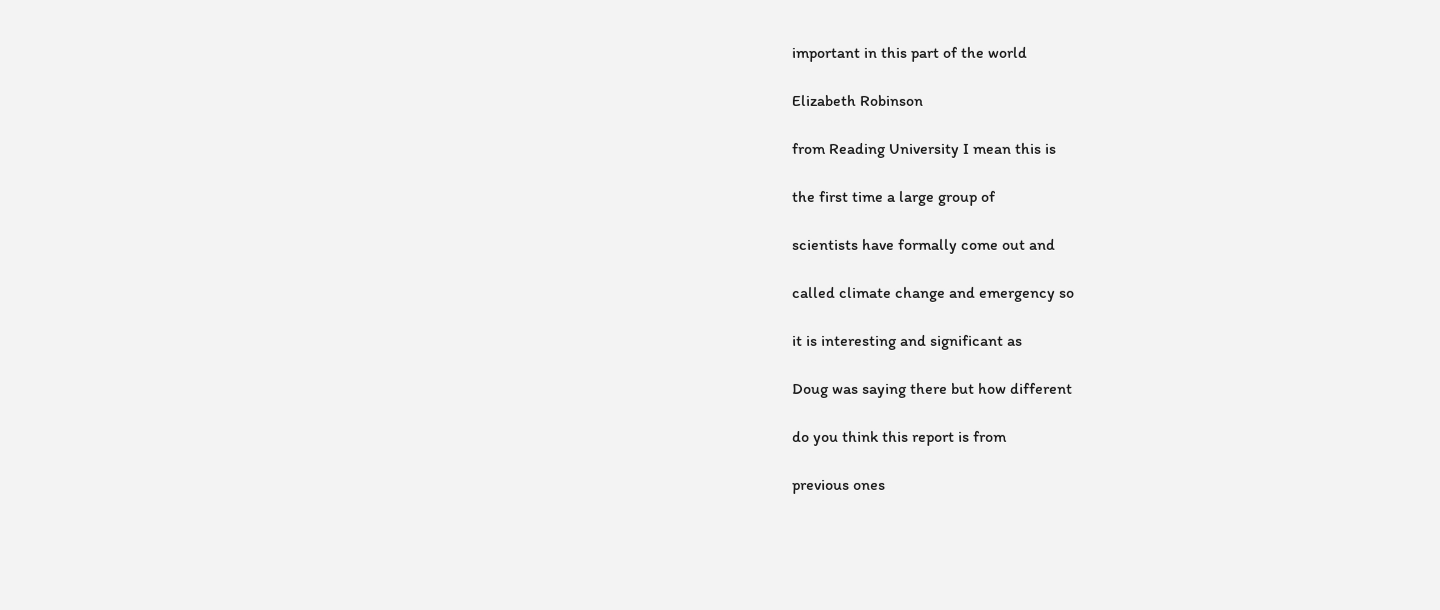important in this part of the world

Elizabeth Robinson

from Reading University I mean this is

the first time a large group of

scientists have formally come out and

called climate change and emergency so

it is interesting and significant as

Doug was saying there but how different

do you think this report is from

previous ones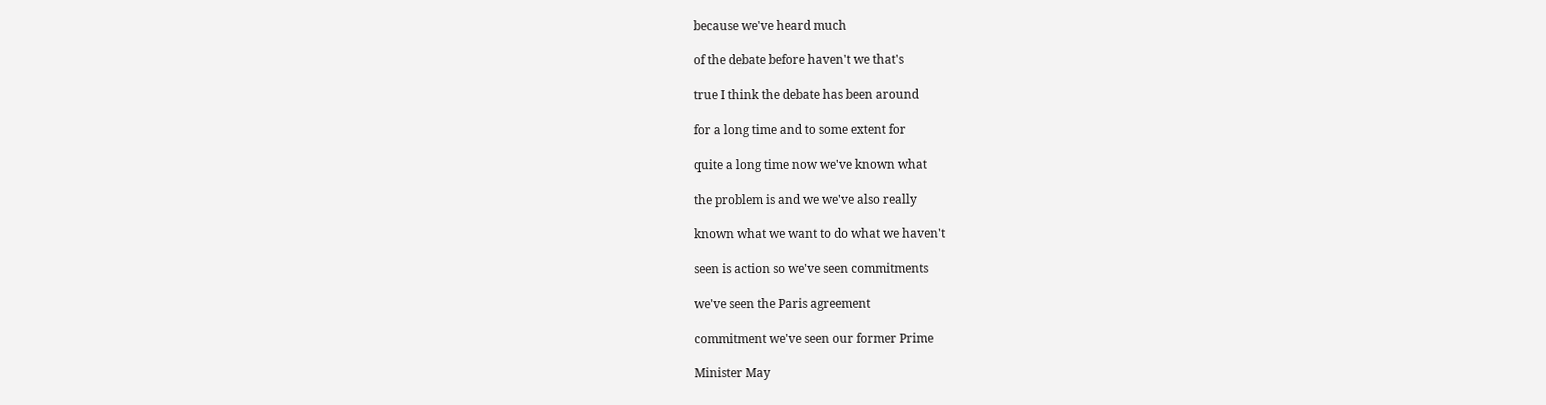because we've heard much

of the debate before haven't we that's

true I think the debate has been around

for a long time and to some extent for

quite a long time now we've known what

the problem is and we we've also really

known what we want to do what we haven't

seen is action so we've seen commitments

we've seen the Paris agreement

commitment we've seen our former Prime

Minister May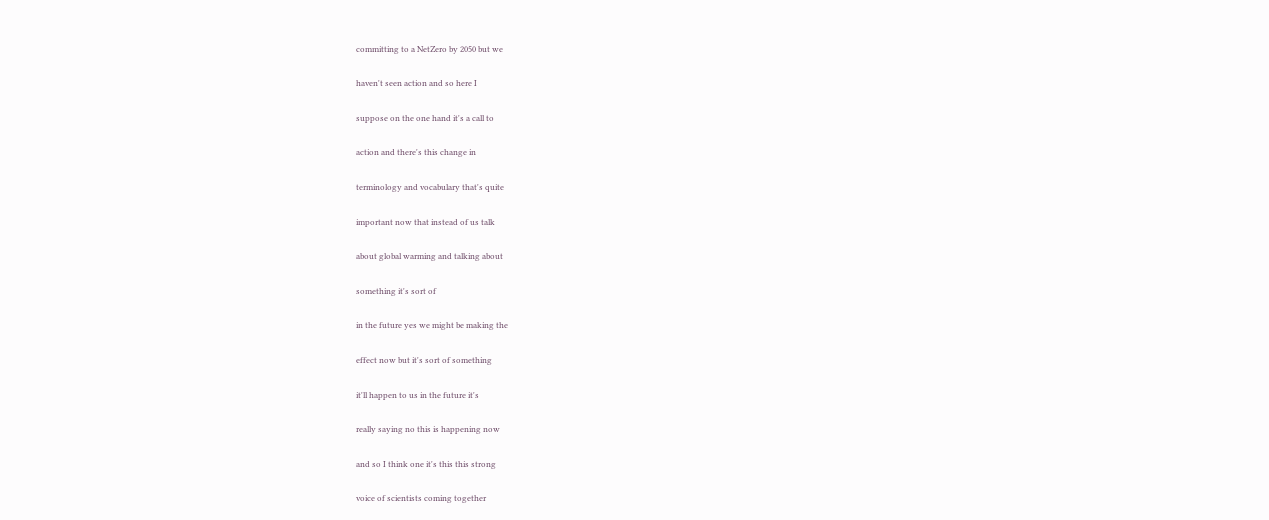committing to a NetZero by 2050 but we

haven't seen action and so here I

suppose on the one hand it's a call to

action and there's this change in

terminology and vocabulary that's quite

important now that instead of us talk

about global warming and talking about

something it's sort of

in the future yes we might be making the

effect now but it's sort of something

it'll happen to us in the future it's

really saying no this is happening now

and so I think one it's this this strong

voice of scientists coming together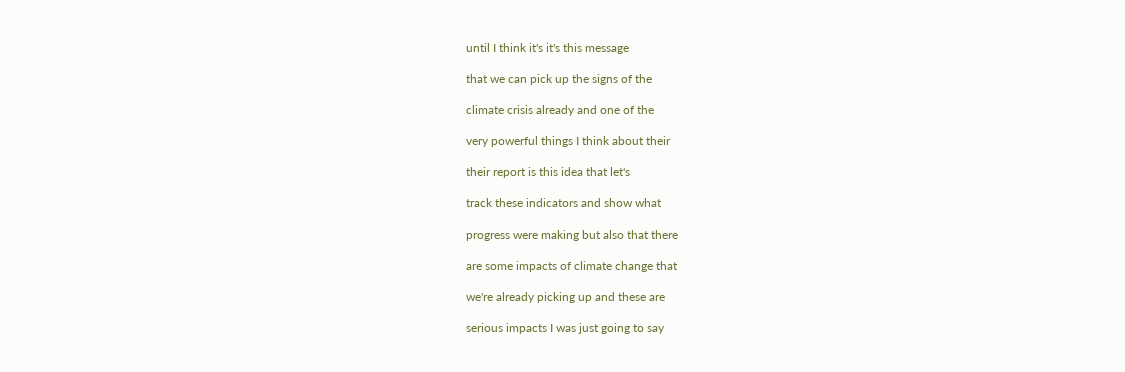until I think it's it's this message

that we can pick up the signs of the

climate crisis already and one of the

very powerful things I think about their

their report is this idea that let's

track these indicators and show what

progress were making but also that there

are some impacts of climate change that

we're already picking up and these are

serious impacts I was just going to say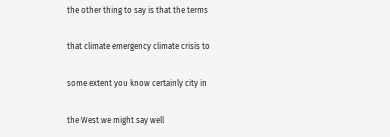the other thing to say is that the terms

that climate emergency climate crisis to

some extent you know certainly city in

the West we might say well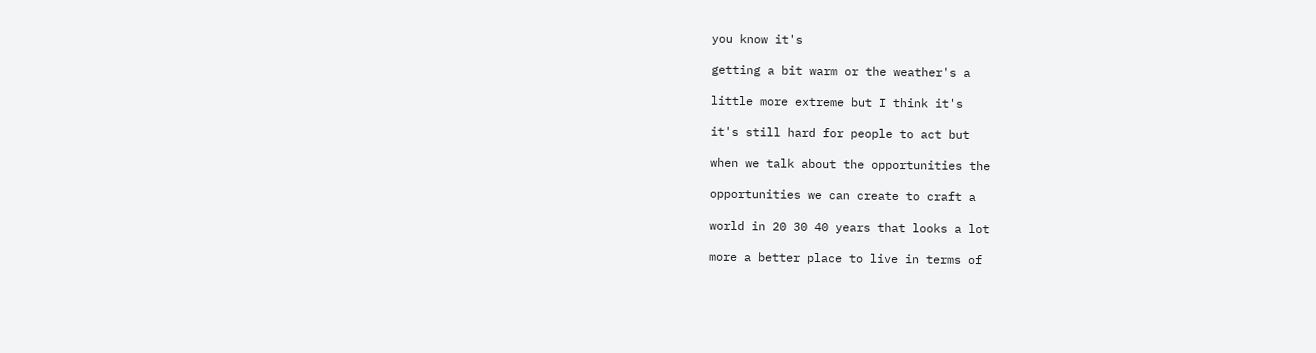you know it's

getting a bit warm or the weather's a

little more extreme but I think it's

it's still hard for people to act but

when we talk about the opportunities the

opportunities we can create to craft a

world in 20 30 40 years that looks a lot

more a better place to live in terms of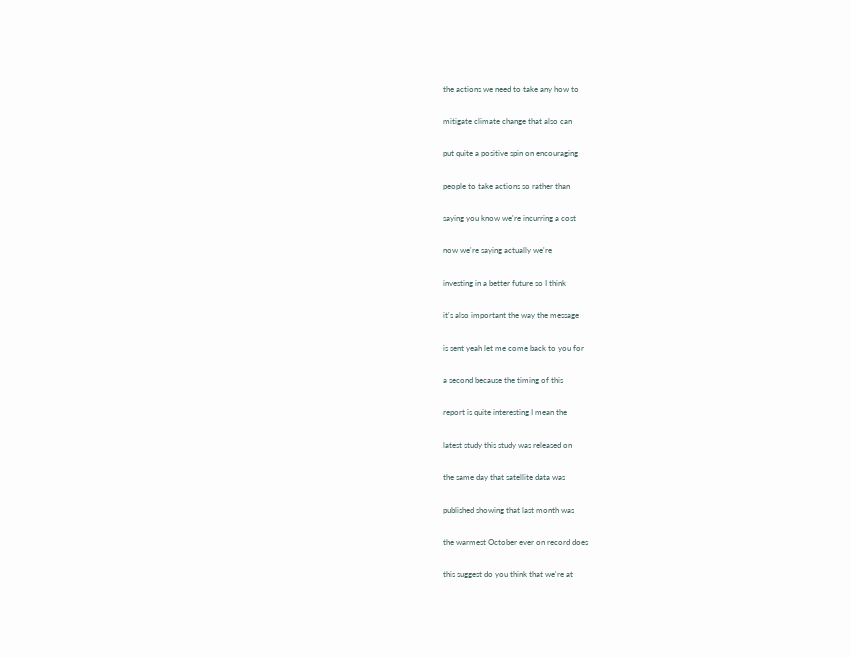the actions we need to take any how to

mitigate climate change that also can

put quite a positive spin on encouraging

people to take actions so rather than

saying you know we're incurring a cost

now we're saying actually we're

investing in a better future so I think

it's also important the way the message

is sent yeah let me come back to you for

a second because the timing of this

report is quite interesting I mean the

latest study this study was released on

the same day that satellite data was

published showing that last month was

the warmest October ever on record does

this suggest do you think that we're at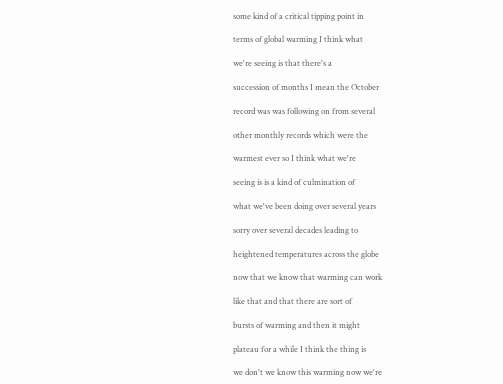some kind of a critical tipping point in

terms of global warming I think what

we're seeing is that there's a

succession of months I mean the October

record was was following on from several

other monthly records which were the

warmest ever so I think what we're

seeing is is a kind of culmination of

what we've been doing over several years

sorry over several decades leading to

heightened temperatures across the globe

now that we know that warming can work

like that and that there are sort of

bursts of warming and then it might

plateau for a while I think the thing is

we don't we know this warming now we're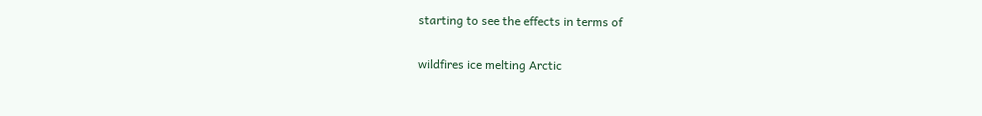starting to see the effects in terms of

wildfires ice melting Arctic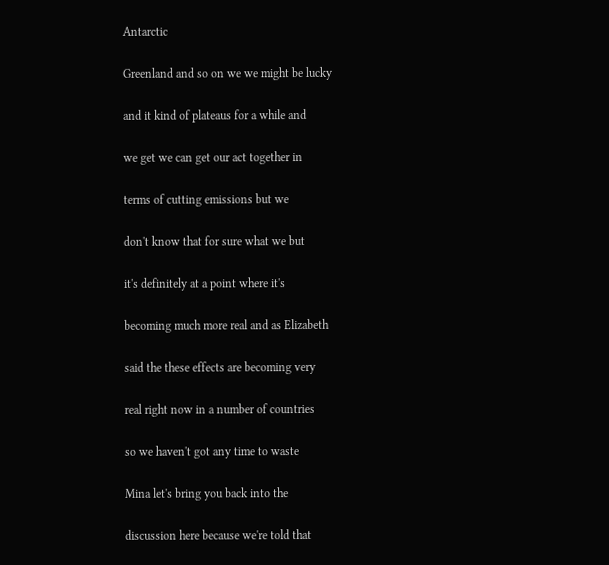Antarctic

Greenland and so on we we might be lucky

and it kind of plateaus for a while and

we get we can get our act together in

terms of cutting emissions but we

don't know that for sure what we but

it's definitely at a point where it's

becoming much more real and as Elizabeth

said the these effects are becoming very

real right now in a number of countries

so we haven't got any time to waste

Mina let's bring you back into the

discussion here because we're told that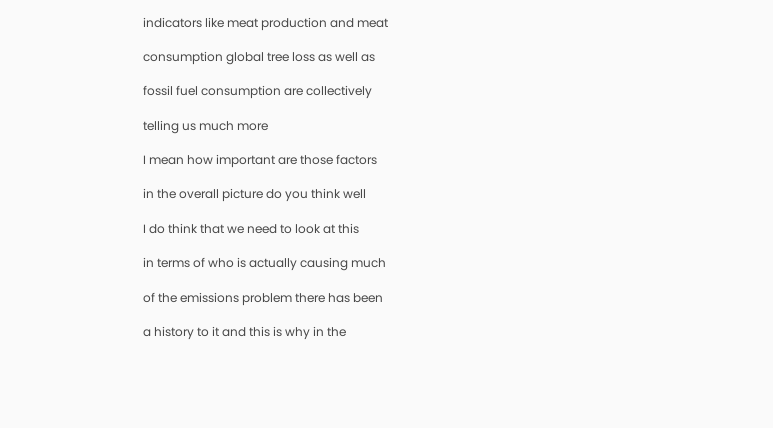indicators like meat production and meat

consumption global tree loss as well as

fossil fuel consumption are collectively

telling us much more

I mean how important are those factors

in the overall picture do you think well

I do think that we need to look at this

in terms of who is actually causing much

of the emissions problem there has been

a history to it and this is why in the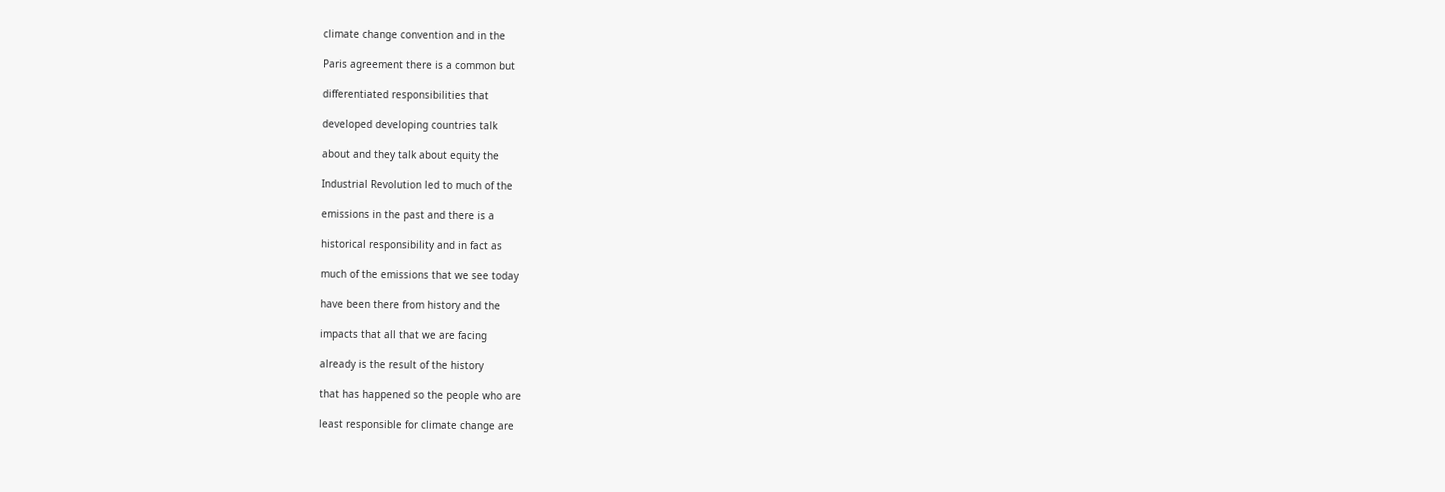climate change convention and in the

Paris agreement there is a common but

differentiated responsibilities that

developed developing countries talk

about and they talk about equity the

Industrial Revolution led to much of the

emissions in the past and there is a

historical responsibility and in fact as

much of the emissions that we see today

have been there from history and the

impacts that all that we are facing

already is the result of the history

that has happened so the people who are

least responsible for climate change are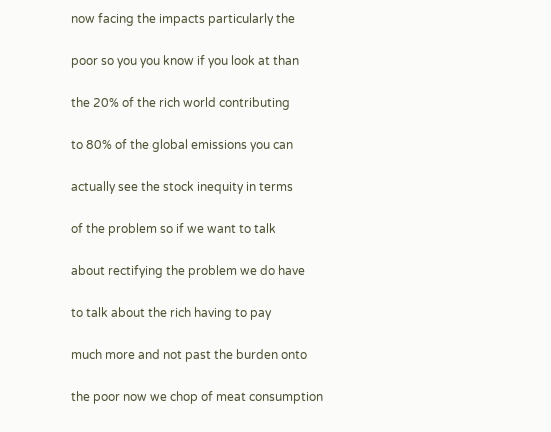now facing the impacts particularly the

poor so you you know if you look at than

the 20% of the rich world contributing

to 80% of the global emissions you can

actually see the stock inequity in terms

of the problem so if we want to talk

about rectifying the problem we do have

to talk about the rich having to pay

much more and not past the burden onto

the poor now we chop of meat consumption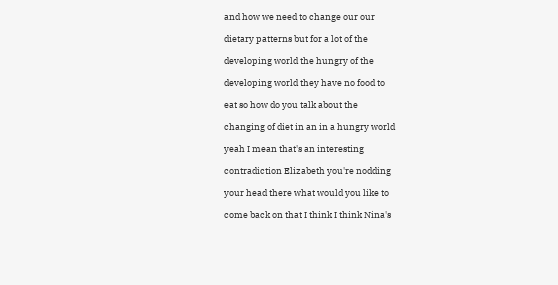and how we need to change our our

dietary patterns but for a lot of the

developing world the hungry of the

developing world they have no food to

eat so how do you talk about the

changing of diet in an in a hungry world

yeah I mean that's an interesting

contradiction Elizabeth you're nodding

your head there what would you like to

come back on that I think I think Nina's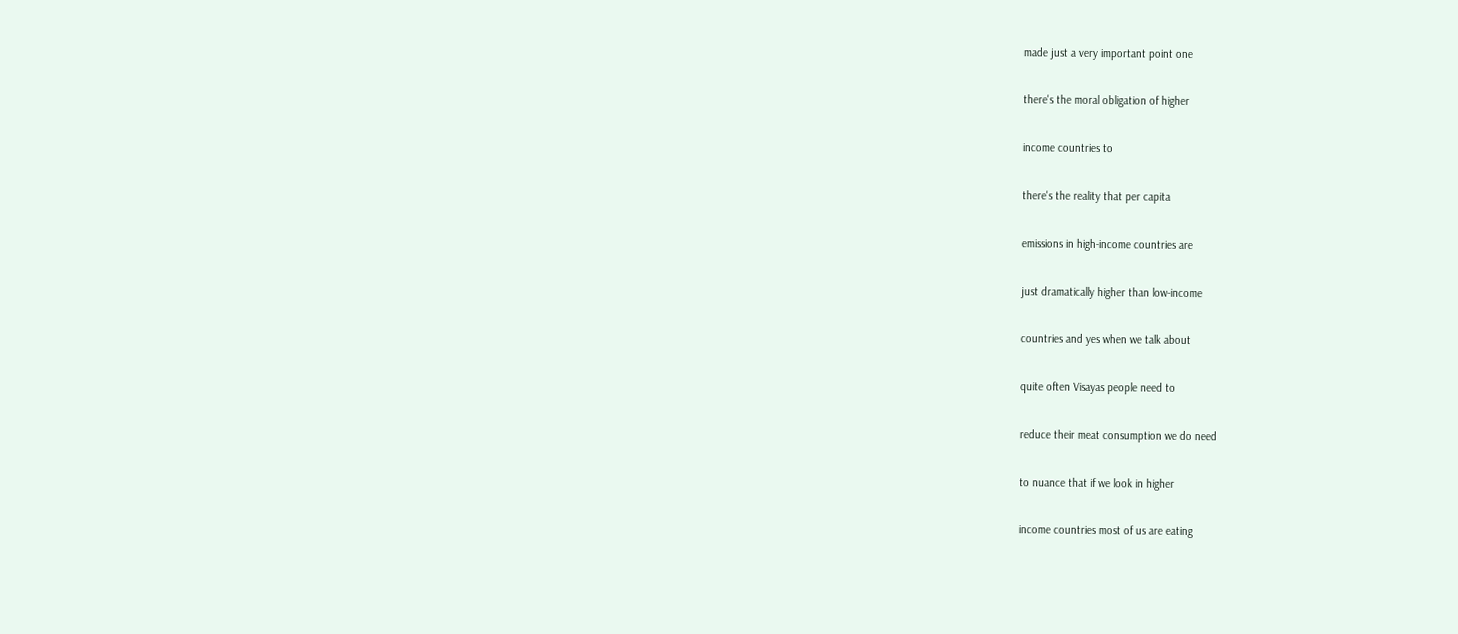made just a very important point one

there's the moral obligation of higher

income countries to

there's the reality that per capita

emissions in high-income countries are

just dramatically higher than low-income

countries and yes when we talk about

quite often Visayas people need to

reduce their meat consumption we do need

to nuance that if we look in higher

income countries most of us are eating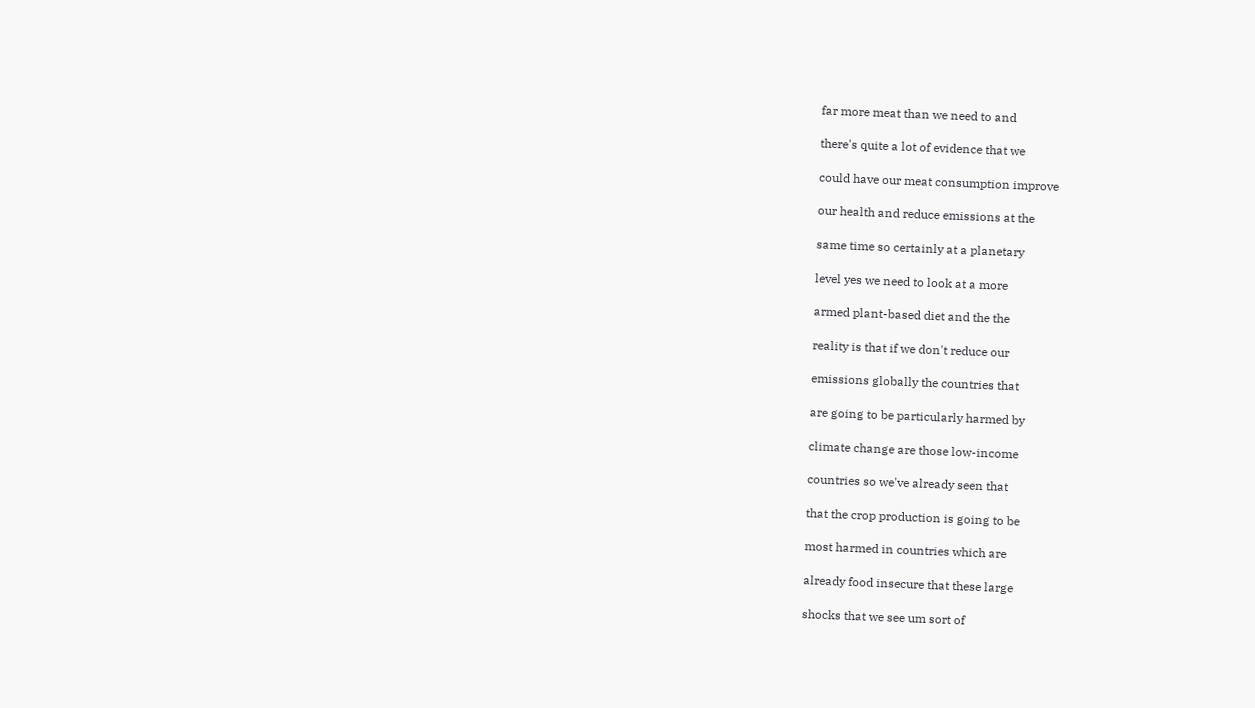far more meat than we need to and

there's quite a lot of evidence that we

could have our meat consumption improve

our health and reduce emissions at the

same time so certainly at a planetary

level yes we need to look at a more

armed plant-based diet and the the

reality is that if we don't reduce our

emissions globally the countries that

are going to be particularly harmed by

climate change are those low-income

countries so we've already seen that

that the crop production is going to be

most harmed in countries which are

already food insecure that these large

shocks that we see um sort of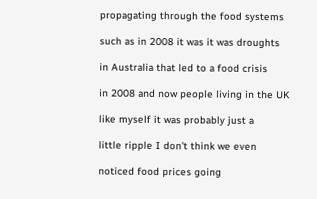propagating through the food systems

such as in 2008 it was it was droughts

in Australia that led to a food crisis

in 2008 and now people living in the UK

like myself it was probably just a

little ripple I don't think we even

noticed food prices going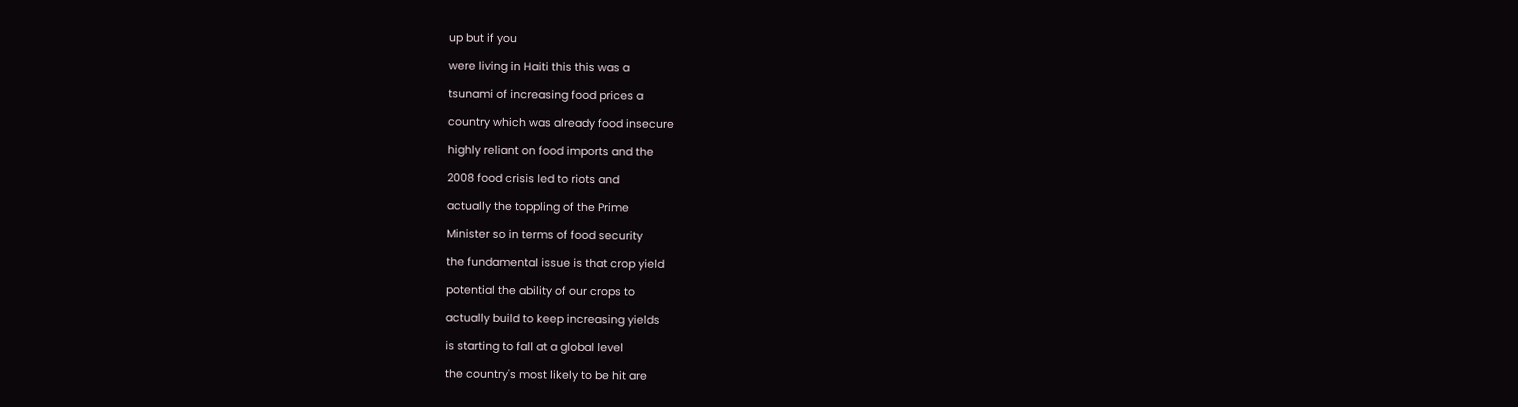up but if you

were living in Haiti this this was a

tsunami of increasing food prices a

country which was already food insecure

highly reliant on food imports and the

2008 food crisis led to riots and

actually the toppling of the Prime

Minister so in terms of food security

the fundamental issue is that crop yield

potential the ability of our crops to

actually build to keep increasing yields

is starting to fall at a global level

the country's most likely to be hit are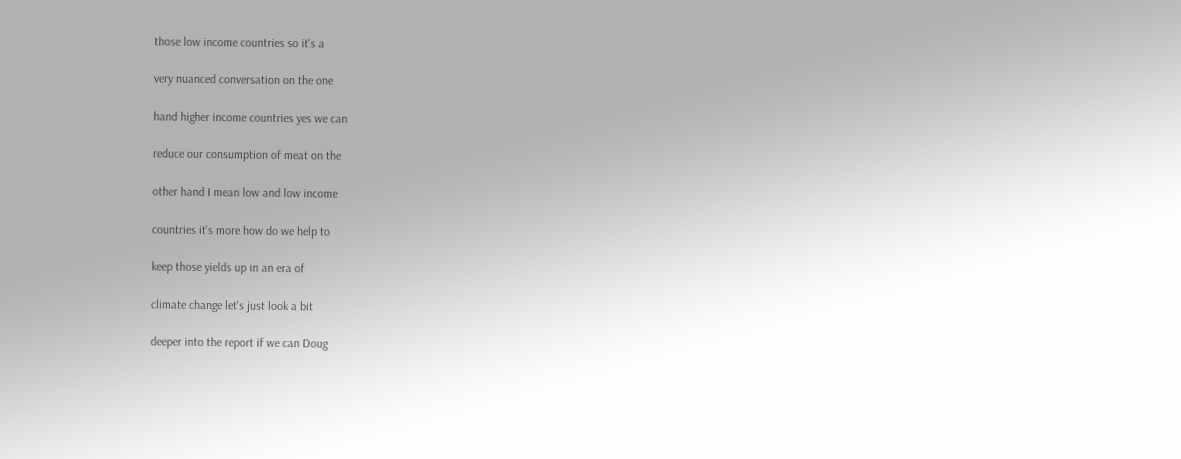those low income countries so it's a

very nuanced conversation on the one

hand higher income countries yes we can

reduce our consumption of meat on the

other hand I mean low and low income

countries it's more how do we help to

keep those yields up in an era of

climate change let's just look a bit

deeper into the report if we can Doug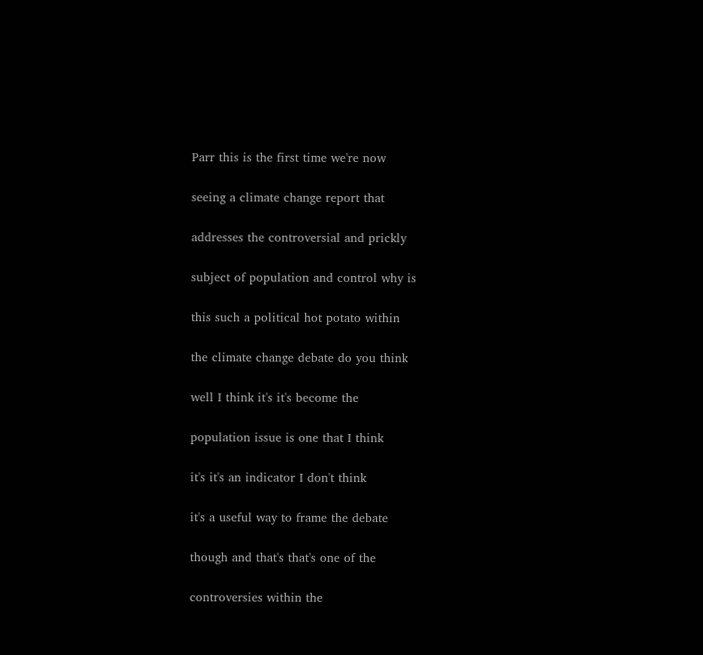Parr this is the first time we're now

seeing a climate change report that

addresses the controversial and prickly

subject of population and control why is

this such a political hot potato within

the climate change debate do you think

well I think it's it's become the

population issue is one that I think

it's it's an indicator I don't think

it's a useful way to frame the debate

though and that's that's one of the

controversies within the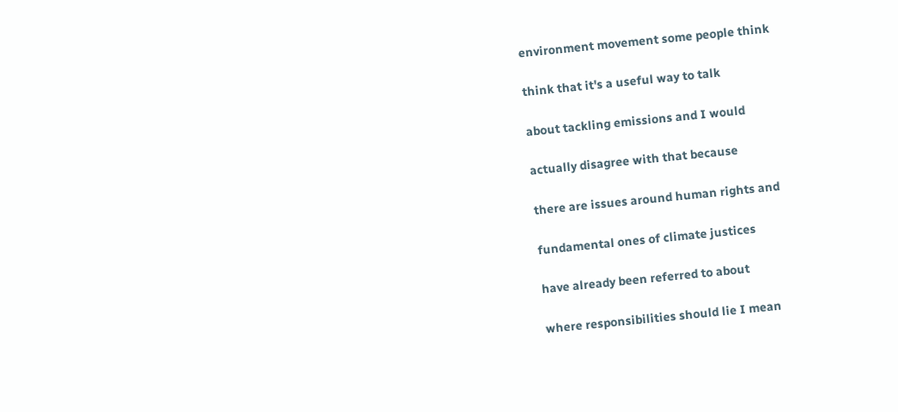environment movement some people think

think that it's a useful way to talk

about tackling emissions and I would

actually disagree with that because

there are issues around human rights and

fundamental ones of climate justices

have already been referred to about

where responsibilities should lie I mean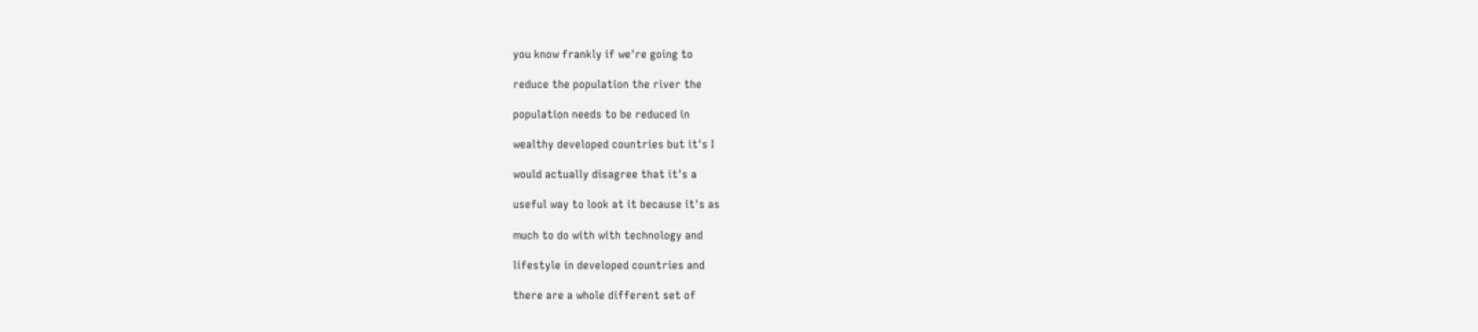you know frankly if we're going to

reduce the population the river the

population needs to be reduced in

wealthy developed countries but it's I

would actually disagree that it's a

useful way to look at it because it's as

much to do with with technology and

lifestyle in developed countries and

there are a whole different set of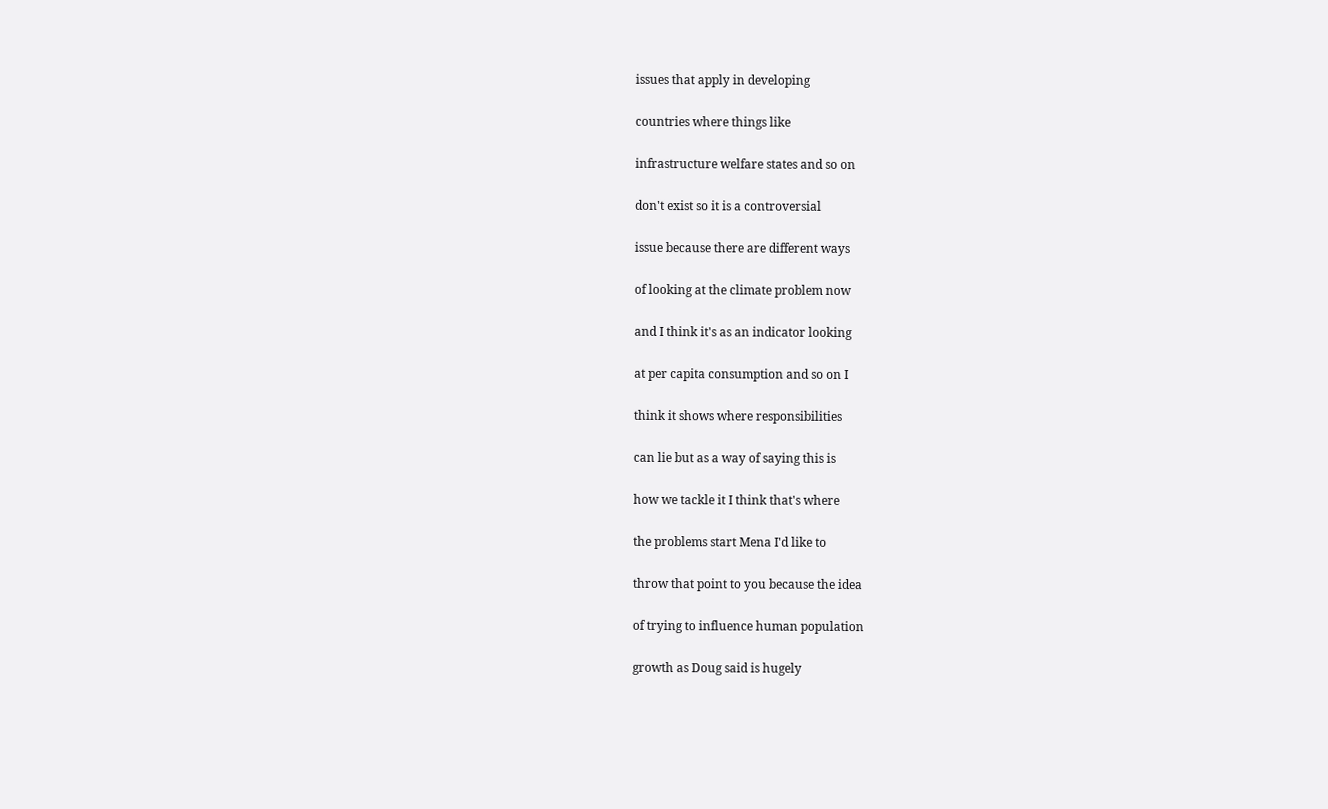issues that apply in developing

countries where things like

infrastructure welfare states and so on

don't exist so it is a controversial

issue because there are different ways

of looking at the climate problem now

and I think it's as an indicator looking

at per capita consumption and so on I

think it shows where responsibilities

can lie but as a way of saying this is

how we tackle it I think that's where

the problems start Mena I'd like to

throw that point to you because the idea

of trying to influence human population

growth as Doug said is hugely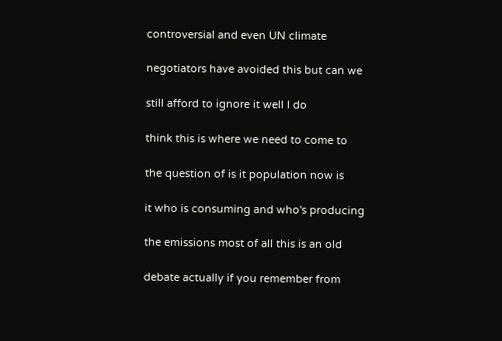controversial and even UN climate

negotiators have avoided this but can we

still afford to ignore it well I do

think this is where we need to come to

the question of is it population now is

it who is consuming and who's producing

the emissions most of all this is an old

debate actually if you remember from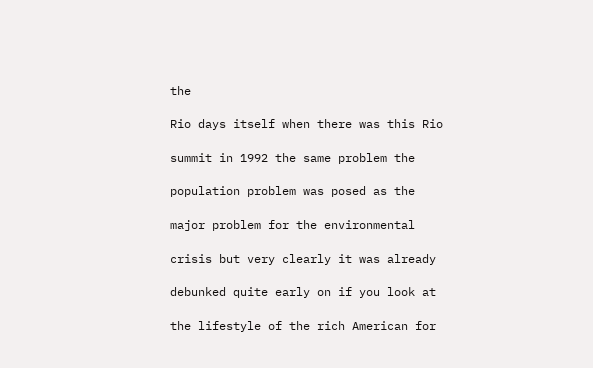the

Rio days itself when there was this Rio

summit in 1992 the same problem the

population problem was posed as the

major problem for the environmental

crisis but very clearly it was already

debunked quite early on if you look at

the lifestyle of the rich American for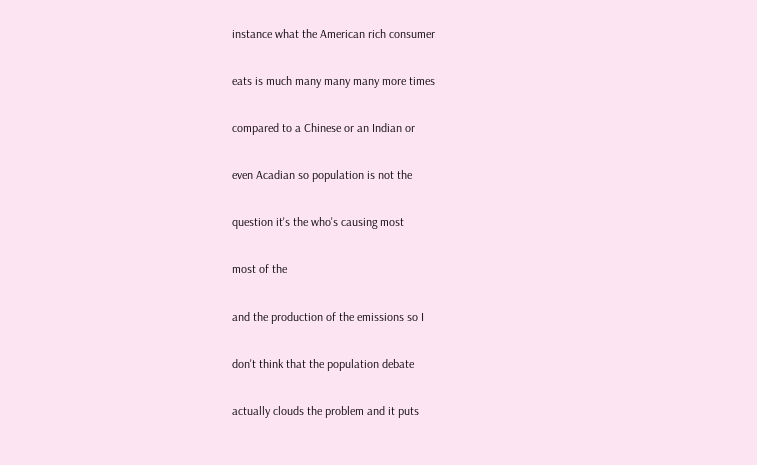instance what the American rich consumer

eats is much many many many more times

compared to a Chinese or an Indian or

even Acadian so population is not the

question it's the who's causing most

most of the

and the production of the emissions so I

don't think that the population debate

actually clouds the problem and it puts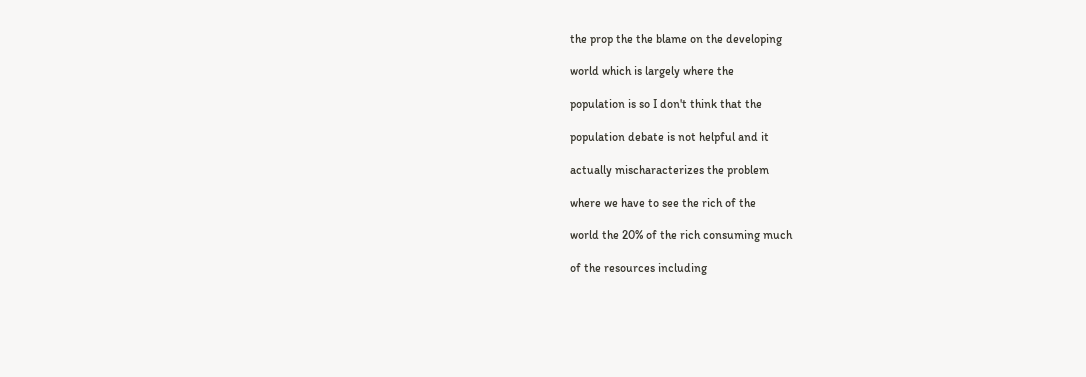the prop the the blame on the developing

world which is largely where the

population is so I don't think that the

population debate is not helpful and it

actually mischaracterizes the problem

where we have to see the rich of the

world the 20% of the rich consuming much

of the resources including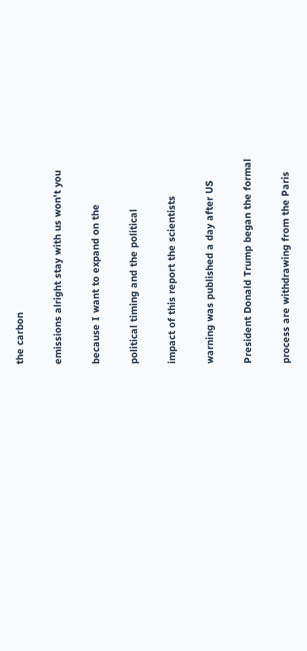the carbon

emissions alright stay with us won't you

because I want to expand on the

political timing and the political

impact of this report the scientists

warning was published a day after US

President Donald Trump began the formal

process are withdrawing from the Paris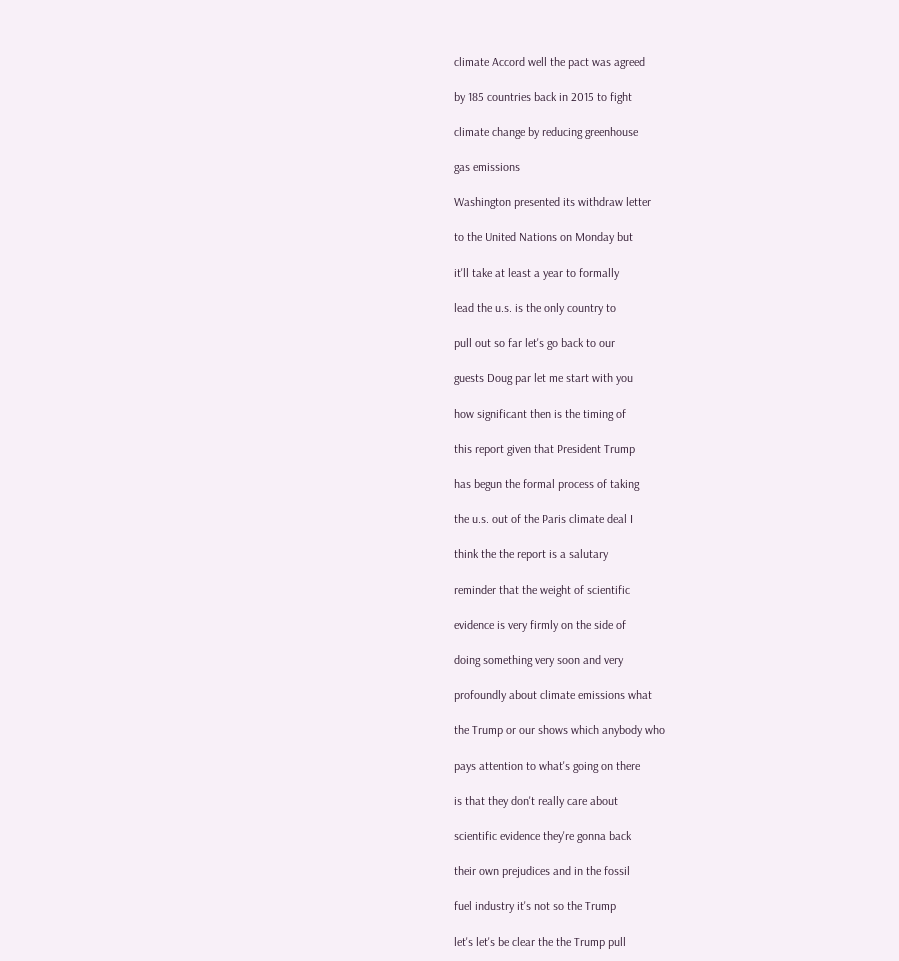climate Accord well the pact was agreed

by 185 countries back in 2015 to fight

climate change by reducing greenhouse

gas emissions

Washington presented its withdraw letter

to the United Nations on Monday but

it'll take at least a year to formally

lead the u.s. is the only country to

pull out so far let's go back to our

guests Doug par let me start with you

how significant then is the timing of

this report given that President Trump

has begun the formal process of taking

the u.s. out of the Paris climate deal I

think the the report is a salutary

reminder that the weight of scientific

evidence is very firmly on the side of

doing something very soon and very

profoundly about climate emissions what

the Trump or our shows which anybody who

pays attention to what's going on there

is that they don't really care about

scientific evidence they're gonna back

their own prejudices and in the fossil

fuel industry it's not so the Trump

let's let's be clear the the Trump pull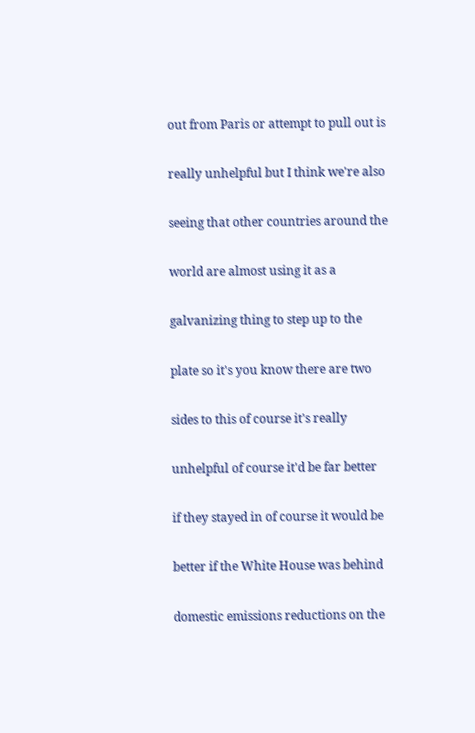out from Paris or attempt to pull out is

really unhelpful but I think we're also

seeing that other countries around the

world are almost using it as a

galvanizing thing to step up to the

plate so it's you know there are two

sides to this of course it's really

unhelpful of course it'd be far better

if they stayed in of course it would be

better if the White House was behind

domestic emissions reductions on the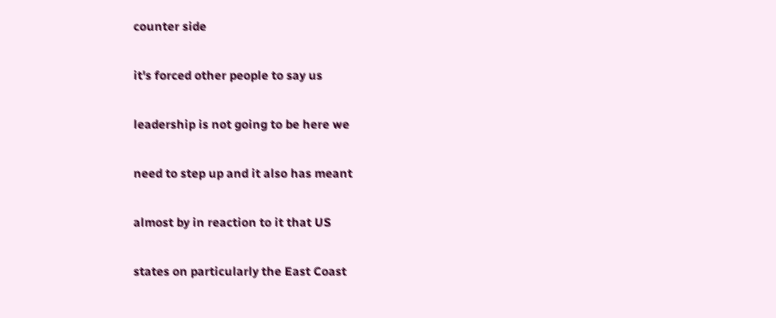counter side

it's forced other people to say us

leadership is not going to be here we

need to step up and it also has meant

almost by in reaction to it that US

states on particularly the East Coast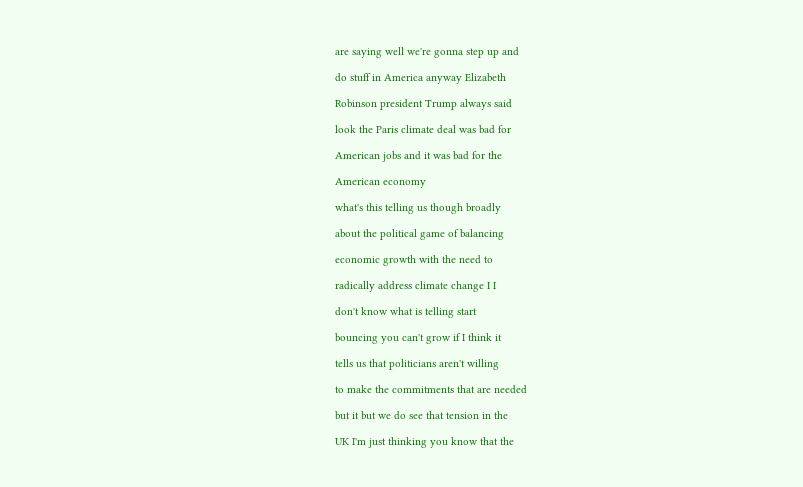are saying well we're gonna step up and

do stuff in America anyway Elizabeth

Robinson president Trump always said

look the Paris climate deal was bad for

American jobs and it was bad for the

American economy

what's this telling us though broadly

about the political game of balancing

economic growth with the need to

radically address climate change I I

don't know what is telling start

bouncing you can't grow if I think it

tells us that politicians aren't willing

to make the commitments that are needed

but it but we do see that tension in the

UK I'm just thinking you know that the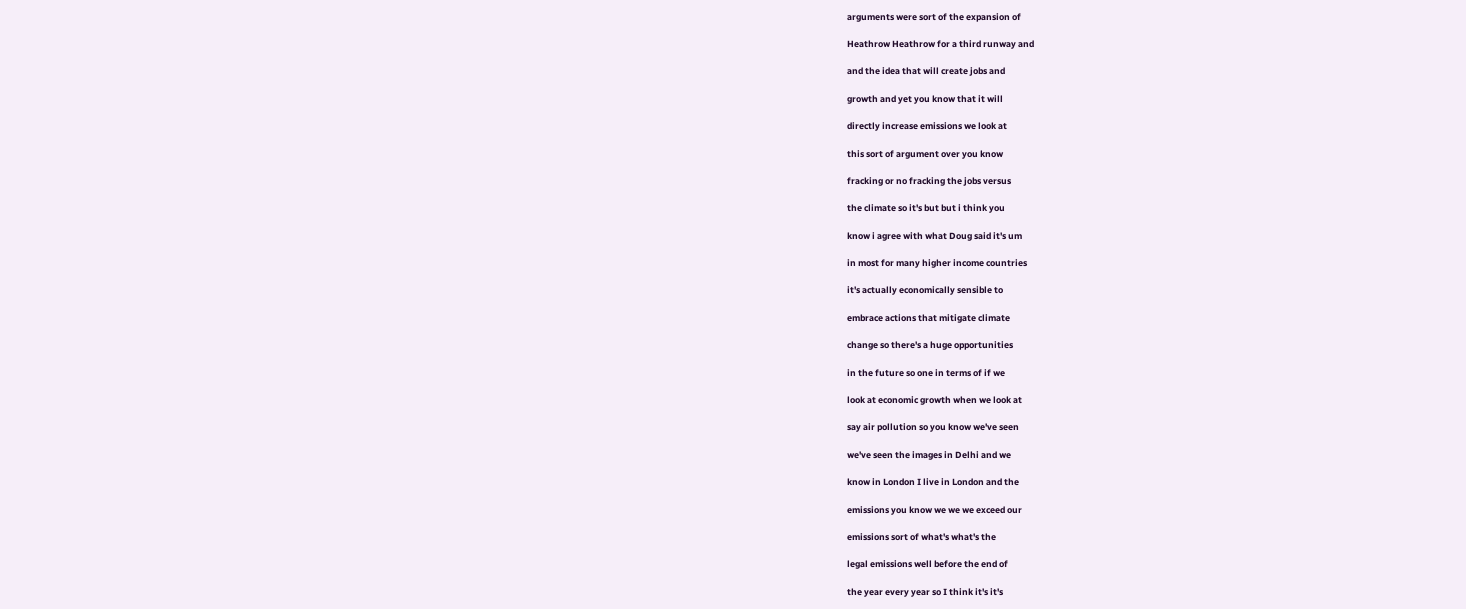arguments were sort of the expansion of

Heathrow Heathrow for a third runway and

and the idea that will create jobs and

growth and yet you know that it will

directly increase emissions we look at

this sort of argument over you know

fracking or no fracking the jobs versus

the climate so it's but but i think you

know i agree with what Doug said it's um

in most for many higher income countries

it's actually economically sensible to

embrace actions that mitigate climate

change so there's a huge opportunities

in the future so one in terms of if we

look at economic growth when we look at

say air pollution so you know we've seen

we've seen the images in Delhi and we

know in London I live in London and the

emissions you know we we we exceed our

emissions sort of what's what's the

legal emissions well before the end of

the year every year so I think it's it's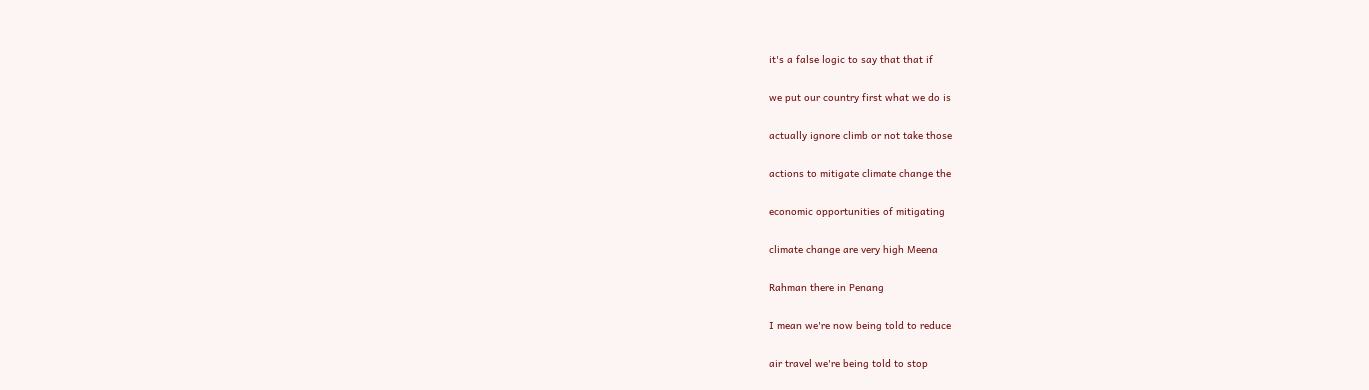it's a false logic to say that that if

we put our country first what we do is

actually ignore climb or not take those

actions to mitigate climate change the

economic opportunities of mitigating

climate change are very high Meena

Rahman there in Penang

I mean we're now being told to reduce

air travel we're being told to stop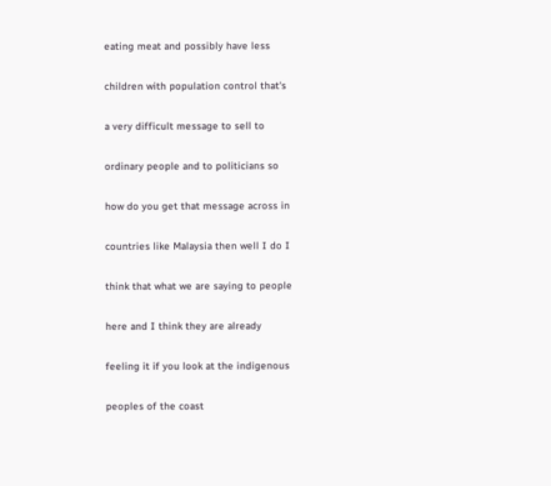eating meat and possibly have less

children with population control that's

a very difficult message to sell to

ordinary people and to politicians so

how do you get that message across in

countries like Malaysia then well I do I

think that what we are saying to people

here and I think they are already

feeling it if you look at the indigenous

peoples of the coast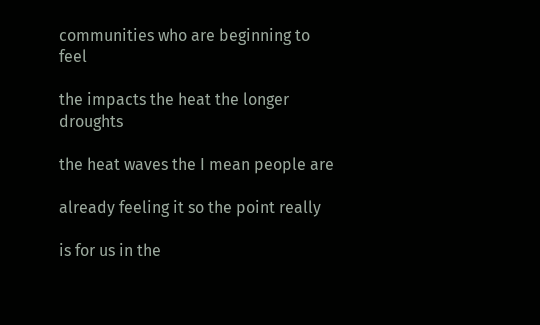communities who are beginning to feel

the impacts the heat the longer droughts

the heat waves the I mean people are

already feeling it so the point really

is for us in the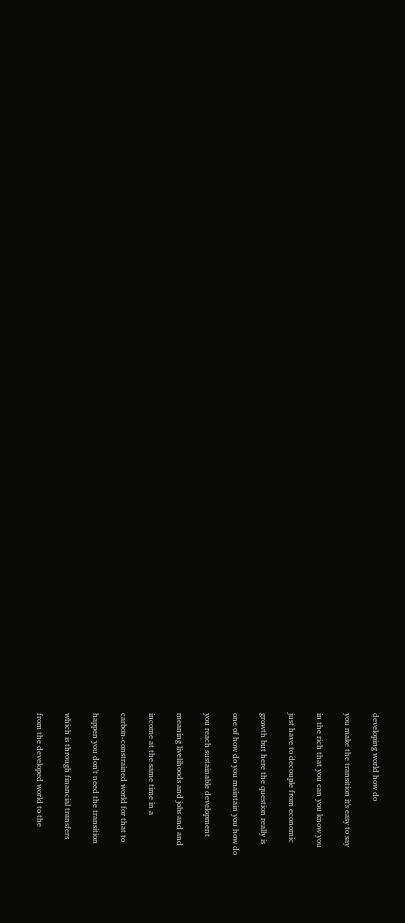developing world how do

you make the transition it's easy to say

in the rich that you can you know you

just have to decouple from economic

growth but here the question really is

one of how do you maintain you how do

you reach sustainable development

meaning livelihoods and jobs and and

income at the same time in a

carbon-constrained world for that to

happen you don't need the transition

which is through financial transfers

from the developed world to the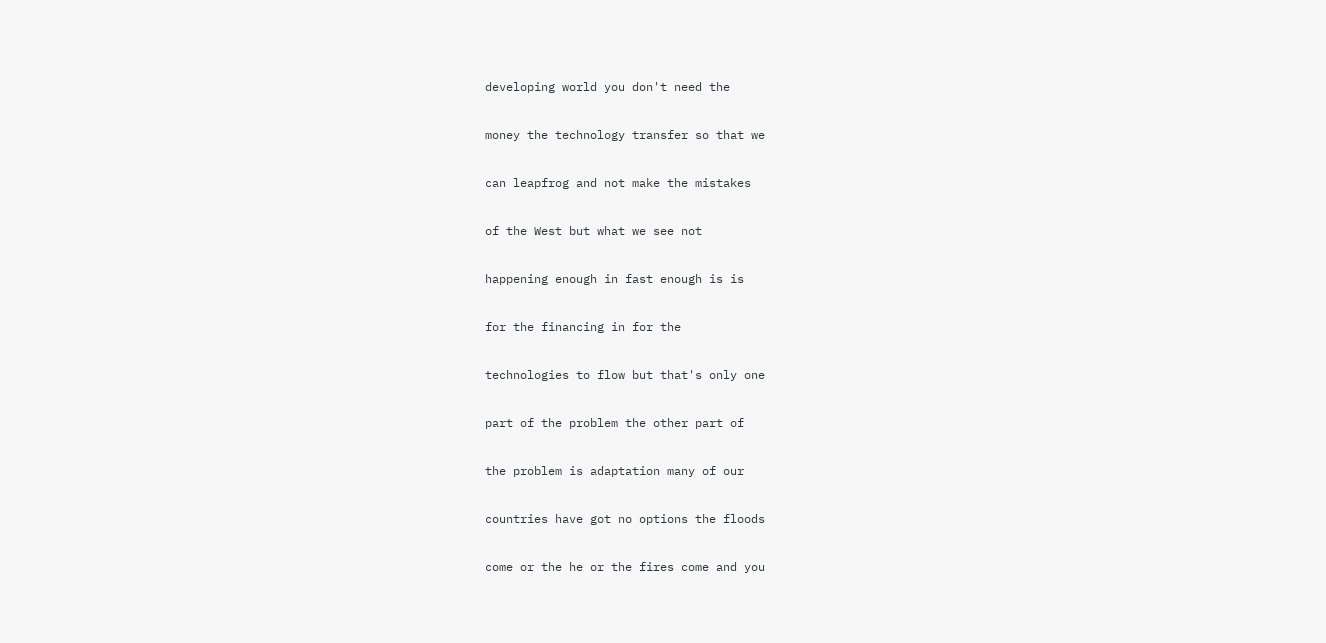developing world you don't need the

money the technology transfer so that we

can leapfrog and not make the mistakes

of the West but what we see not

happening enough in fast enough is is

for the financing in for the

technologies to flow but that's only one

part of the problem the other part of

the problem is adaptation many of our

countries have got no options the floods

come or the he or the fires come and you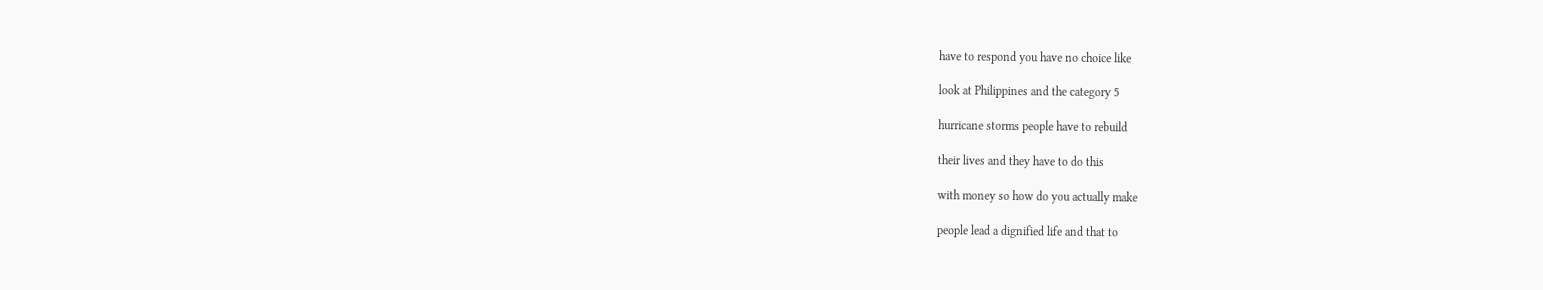have to respond you have no choice like

look at Philippines and the category 5

hurricane storms people have to rebuild

their lives and they have to do this

with money so how do you actually make

people lead a dignified life and that to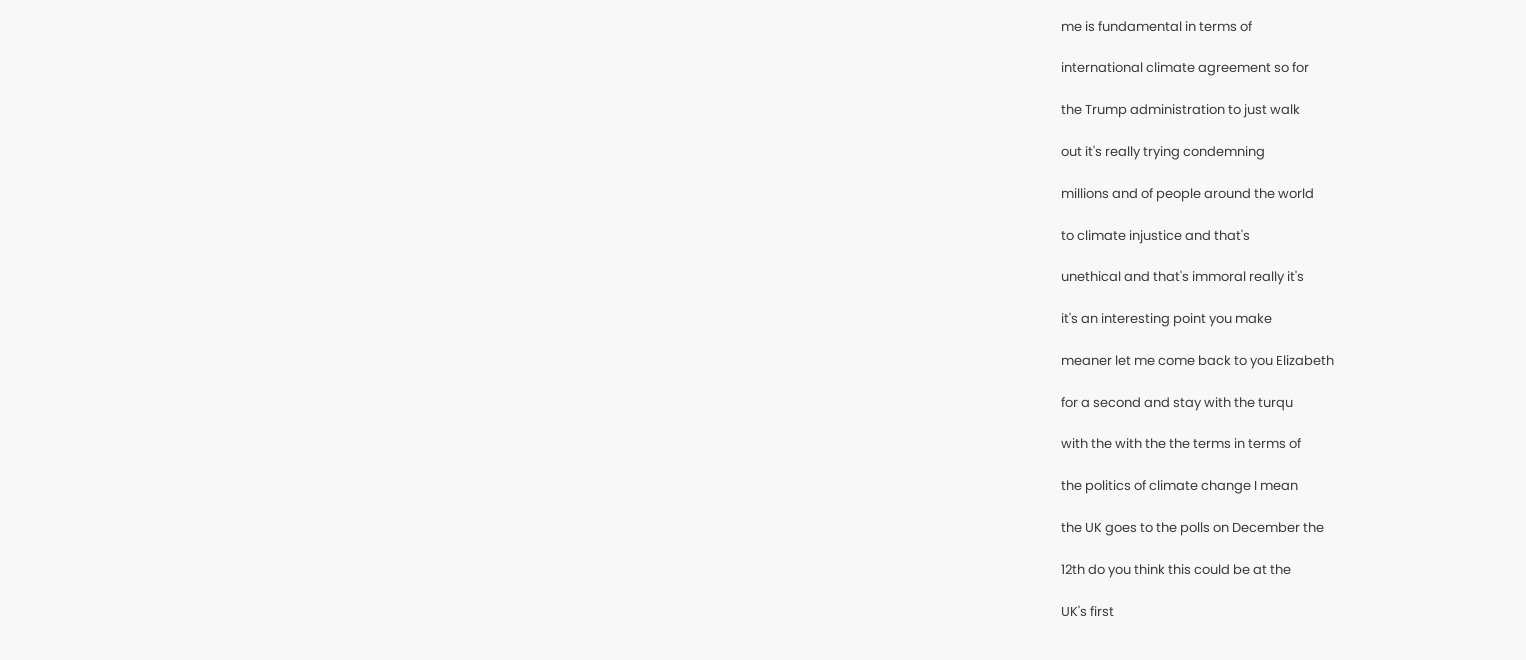me is fundamental in terms of

international climate agreement so for

the Trump administration to just walk

out it's really trying condemning

millions and of people around the world

to climate injustice and that's

unethical and that's immoral really it's

it's an interesting point you make

meaner let me come back to you Elizabeth

for a second and stay with the turqu

with the with the the terms in terms of

the politics of climate change I mean

the UK goes to the polls on December the

12th do you think this could be at the

UK's first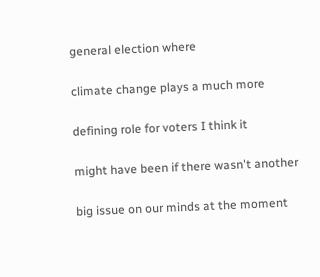general election where

climate change plays a much more

defining role for voters I think it

might have been if there wasn't another

big issue on our minds at the moment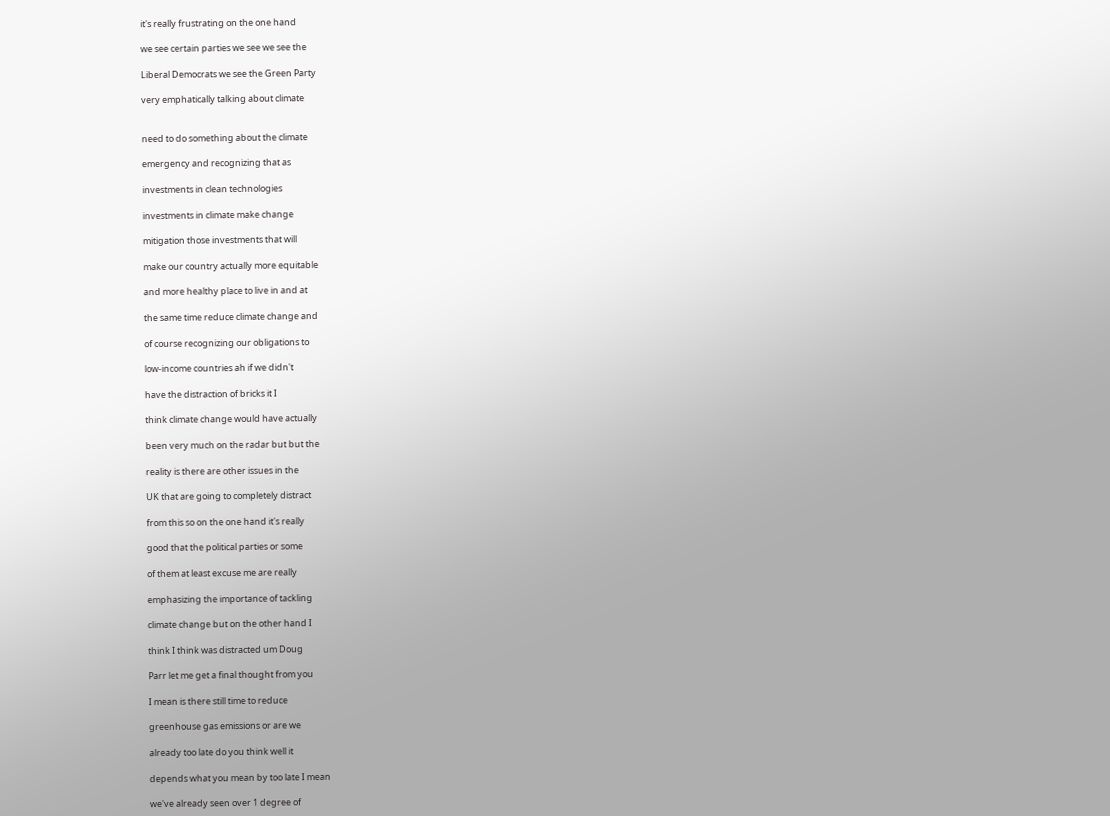it's really frustrating on the one hand

we see certain parties we see we see the

Liberal Democrats we see the Green Party

very emphatically talking about climate


need to do something about the climate

emergency and recognizing that as

investments in clean technologies

investments in climate make change

mitigation those investments that will

make our country actually more equitable

and more healthy place to live in and at

the same time reduce climate change and

of course recognizing our obligations to

low-income countries ah if we didn't

have the distraction of bricks it I

think climate change would have actually

been very much on the radar but but the

reality is there are other issues in the

UK that are going to completely distract

from this so on the one hand it's really

good that the political parties or some

of them at least excuse me are really

emphasizing the importance of tackling

climate change but on the other hand I

think I think was distracted um Doug

Parr let me get a final thought from you

I mean is there still time to reduce

greenhouse gas emissions or are we

already too late do you think well it

depends what you mean by too late I mean

we've already seen over 1 degree of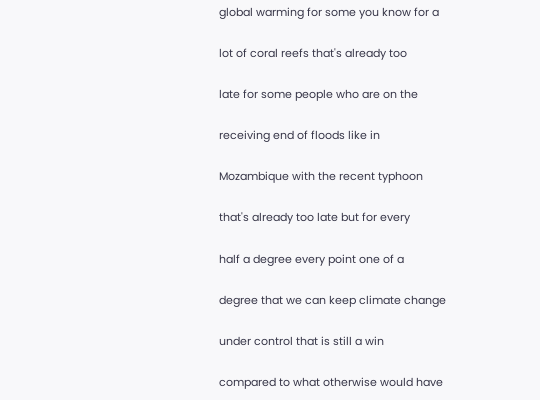global warming for some you know for a

lot of coral reefs that's already too

late for some people who are on the

receiving end of floods like in

Mozambique with the recent typhoon

that's already too late but for every

half a degree every point one of a

degree that we can keep climate change

under control that is still a win

compared to what otherwise would have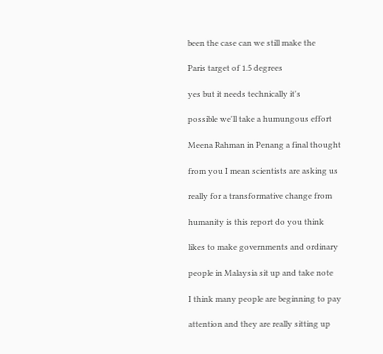been the case can we still make the

Paris target of 1.5 degrees

yes but it needs technically it's

possible we'll take a humungous effort

Meena Rahman in Penang a final thought

from you I mean scientists are asking us

really for a transformative change from

humanity is this report do you think

likes to make governments and ordinary

people in Malaysia sit up and take note

I think many people are beginning to pay

attention and they are really sitting up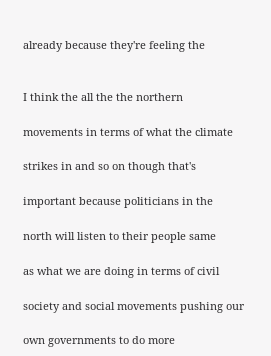already because they're feeling the


I think the all the the northern

movements in terms of what the climate

strikes in and so on though that's

important because politicians in the

north will listen to their people same

as what we are doing in terms of civil

society and social movements pushing our

own governments to do more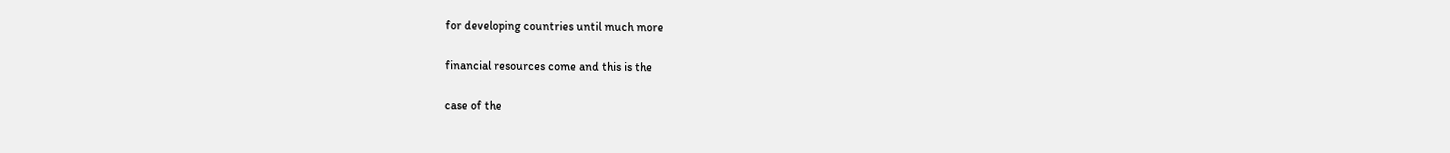for developing countries until much more

financial resources come and this is the

case of the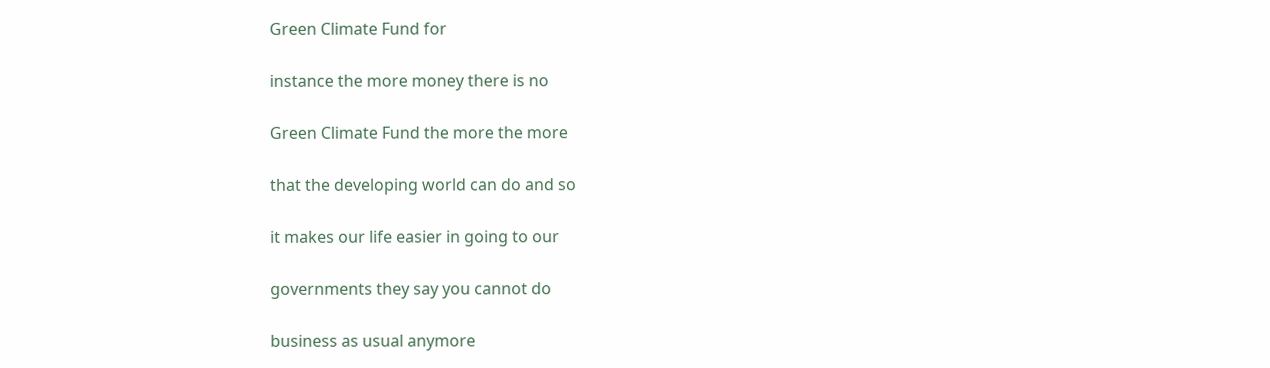Green Climate Fund for

instance the more money there is no

Green Climate Fund the more the more

that the developing world can do and so

it makes our life easier in going to our

governments they say you cannot do

business as usual anymore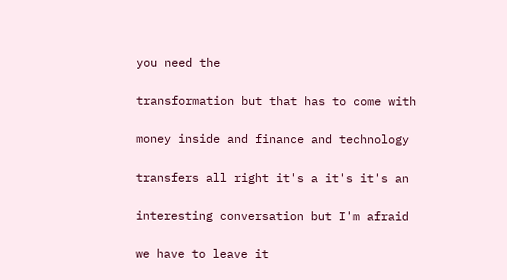you need the

transformation but that has to come with

money inside and finance and technology

transfers all right it's a it's it's an

interesting conversation but I'm afraid

we have to leave it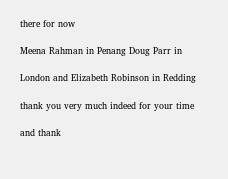there for now

Meena Rahman in Penang Doug Parr in

London and Elizabeth Robinson in Redding

thank you very much indeed for your time

and thank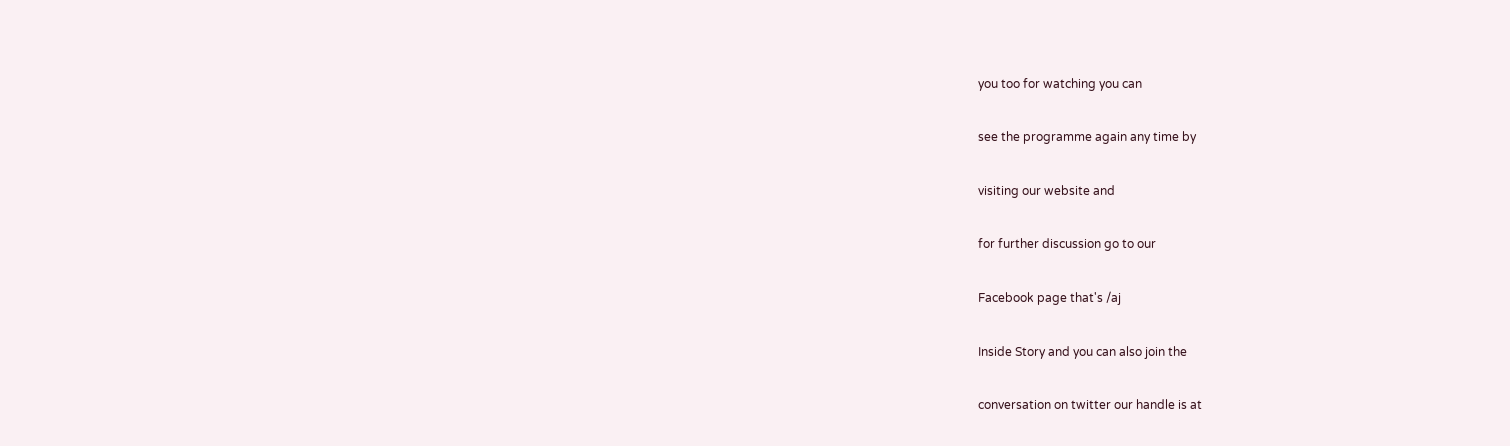you too for watching you can

see the programme again any time by

visiting our website and

for further discussion go to our

Facebook page that's /aj

Inside Story and you can also join the

conversation on twitter our handle is at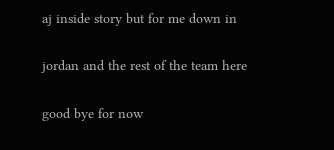aj inside story but for me down in

jordan and the rest of the team here

good bye for now